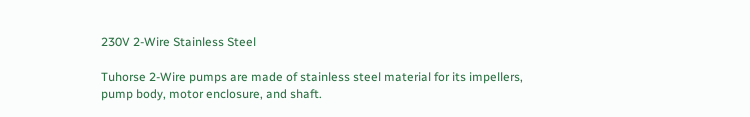230V 2-Wire Stainless Steel

Tuhorse 2-Wire pumps are made of stainless steel material for its impellers, pump body, motor enclosure, and shaft.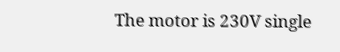The motor is 230V single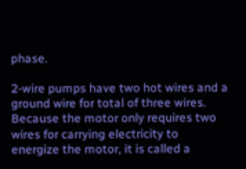phase.

2-wire pumps have two hot wires and a ground wire for total of three wires. Because the motor only requires two wires for carrying electricity to energize the motor, it is called a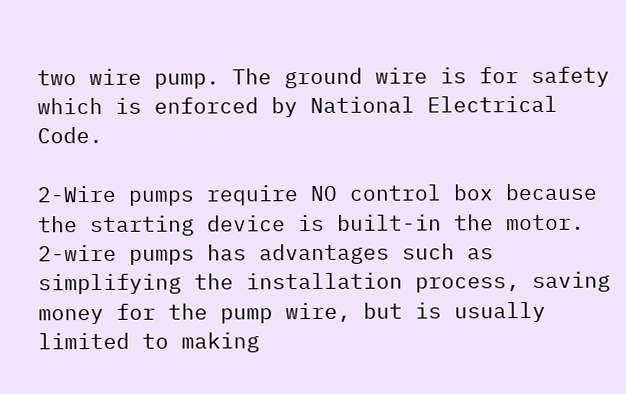two wire pump. The ground wire is for safety which is enforced by National Electrical Code.

2-Wire pumps require NO control box because the starting device is built-in the motor. 2-wire pumps has advantages such as simplifying the installation process, saving money for the pump wire, but is usually limited to making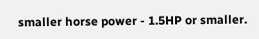smaller horse power - 1.5HP or smaller.